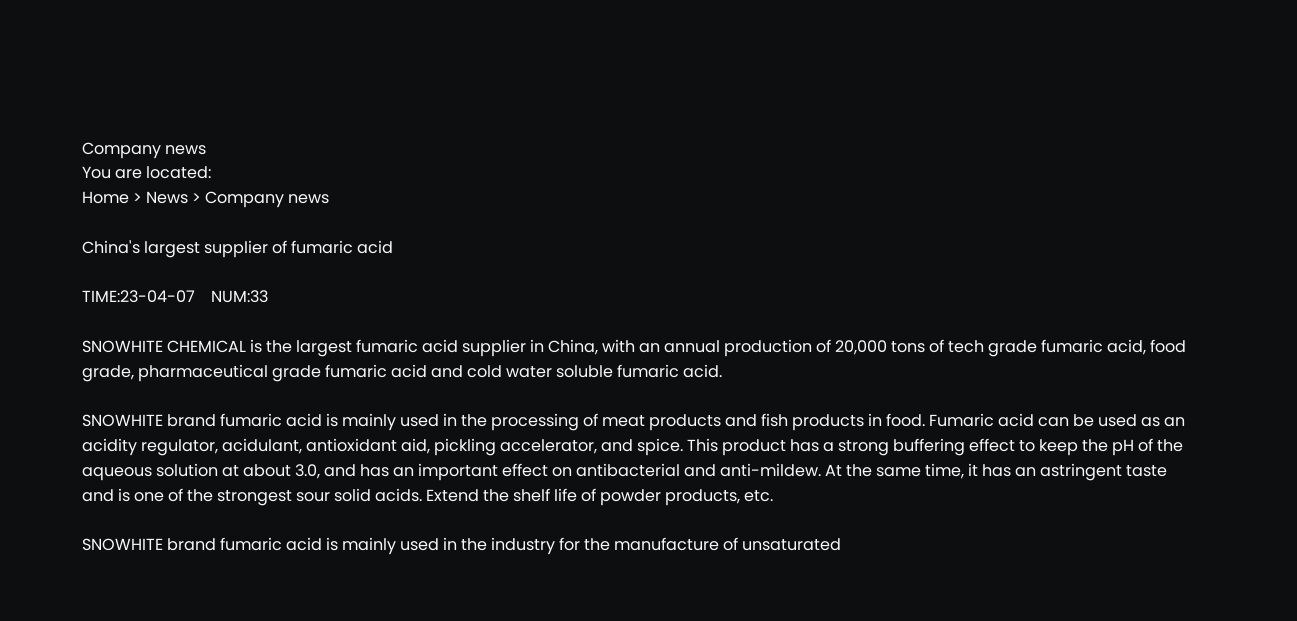Company news
You are located:
Home > News > Company news

China's largest supplier of fumaric acid

TIME:23-04-07    NUM:33

SNOWHITE CHEMICAL is the largest fumaric acid supplier in China, with an annual production of 20,000 tons of tech grade fumaric acid, food grade, pharmaceutical grade fumaric acid and cold water soluble fumaric acid.

SNOWHITE brand fumaric acid is mainly used in the processing of meat products and fish products in food. Fumaric acid can be used as an acidity regulator, acidulant, antioxidant aid, pickling accelerator, and spice. This product has a strong buffering effect to keep the pH of the aqueous solution at about 3.0, and has an important effect on antibacterial and anti-mildew. At the same time, it has an astringent taste and is one of the strongest sour solid acids. Extend the shelf life of powder products, etc.

SNOWHITE brand fumaric acid is mainly used in the industry for the manufacture of unsaturated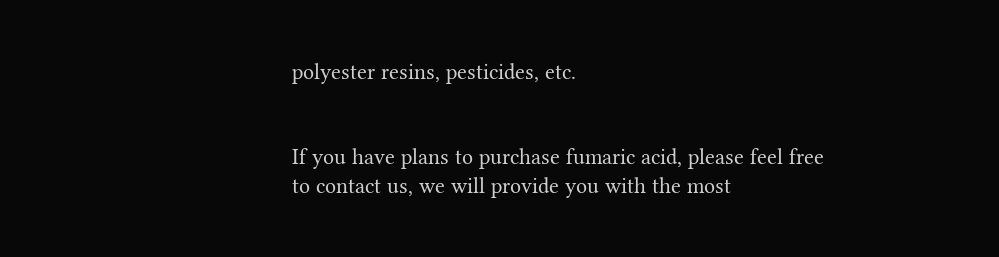polyester resins, pesticides, etc.


If you have plans to purchase fumaric acid, please feel free to contact us, we will provide you with the most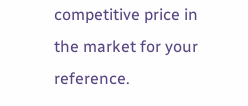competitive price in the market for your reference.